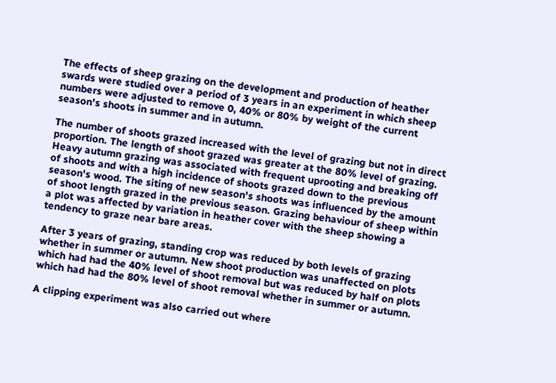The effects of sheep grazing on the development and production of heather swards were studied over a period of 3 years in an experiment in which sheep numbers were adjusted to remove 0, 40% or 80% by weight of the current season's shoots in summer and in autumn.

The number of shoots grazed increased with the level of grazing but not in direct proportion. The length of shoot grazed was greater at the 80% level of grazing. Heavy autumn grazing was associated with frequent uprooting and breaking off of shoots and with a high incidence of shoots grazed down to the previous season's wood. The siting of new season's shoots was influenced by the amount of shoot length grazed in the previous season. Grazing behaviour of sheep within a plot was affected by variation in heather cover with the sheep showing a tendency to graze near bare areas.

After 3 years of grazing, standing crop was reduced by both levels of grazing whether in summer or autumn. New shoot production was unaffected on plots which had had the 40% level of shoot removal but was reduced by half on plots which had had the 80% level of shoot removal whether in summer or autumn.

A clipping experiment was also carried out where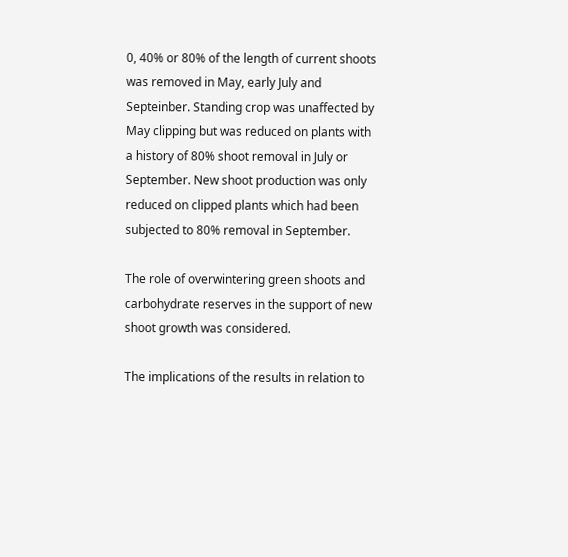0, 40% or 80% of the length of current shoots was removed in May, early July and Septeinber. Standing crop was unaffected by May clipping but was reduced on plants with a history of 80% shoot removal in July or September. New shoot production was only reduced on clipped plants which had been subjected to 80% removal in September.

The role of overwintering green shoots and carbohydrate reserves in the support of new shoot growth was considered.

The implications of the results in relation to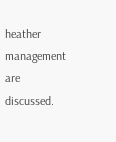heather management are discussed.